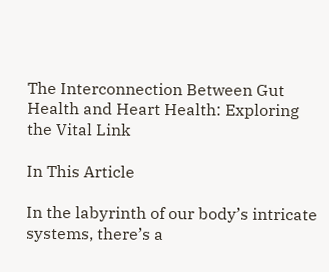The Interconnection Between Gut Health and Heart Health: Exploring the Vital Link

In This Article

In the labyrinth of our body’s intricate systems, there’s a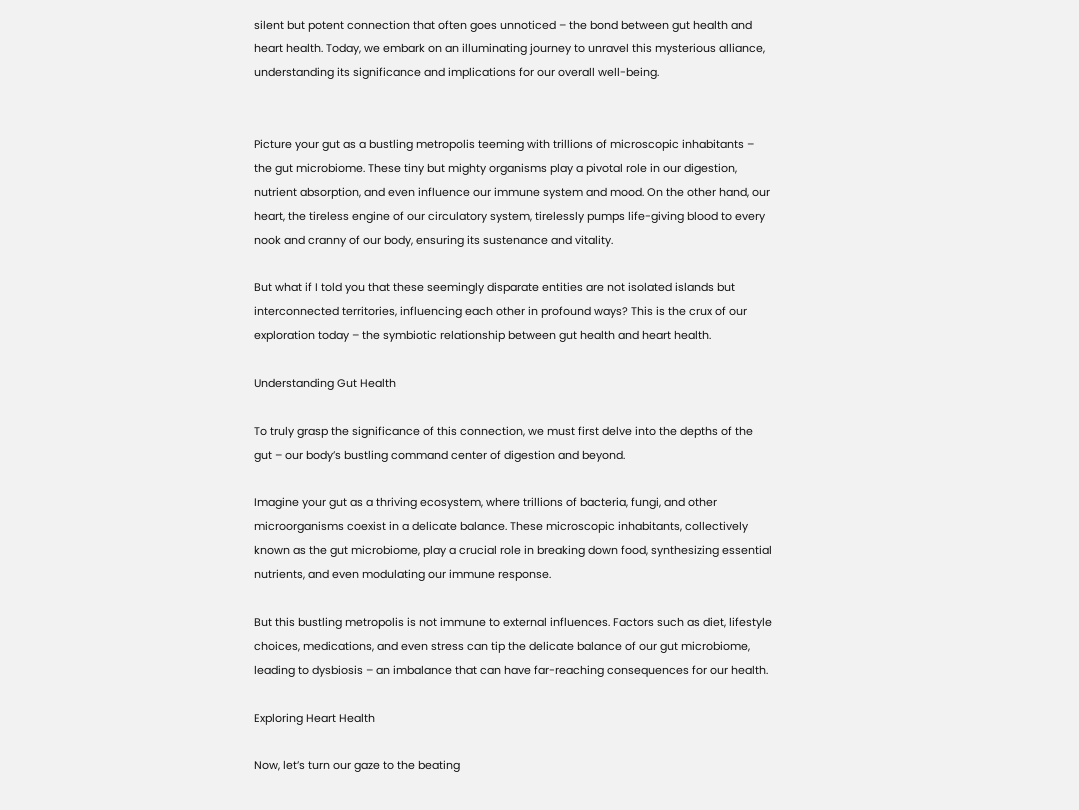silent but potent connection that often goes unnoticed – the bond between gut health and heart health. Today, we embark on an illuminating journey to unravel this mysterious alliance, understanding its significance and implications for our overall well-being.


Picture your gut as a bustling metropolis teeming with trillions of microscopic inhabitants – the gut microbiome. These tiny but mighty organisms play a pivotal role in our digestion, nutrient absorption, and even influence our immune system and mood. On the other hand, our heart, the tireless engine of our circulatory system, tirelessly pumps life-giving blood to every nook and cranny of our body, ensuring its sustenance and vitality.

But what if I told you that these seemingly disparate entities are not isolated islands but interconnected territories, influencing each other in profound ways? This is the crux of our exploration today – the symbiotic relationship between gut health and heart health.

Understanding Gut Health

To truly grasp the significance of this connection, we must first delve into the depths of the gut – our body’s bustling command center of digestion and beyond.

Imagine your gut as a thriving ecosystem, where trillions of bacteria, fungi, and other microorganisms coexist in a delicate balance. These microscopic inhabitants, collectively known as the gut microbiome, play a crucial role in breaking down food, synthesizing essential nutrients, and even modulating our immune response.

But this bustling metropolis is not immune to external influences. Factors such as diet, lifestyle choices, medications, and even stress can tip the delicate balance of our gut microbiome, leading to dysbiosis – an imbalance that can have far-reaching consequences for our health.

Exploring Heart Health

Now, let’s turn our gaze to the beating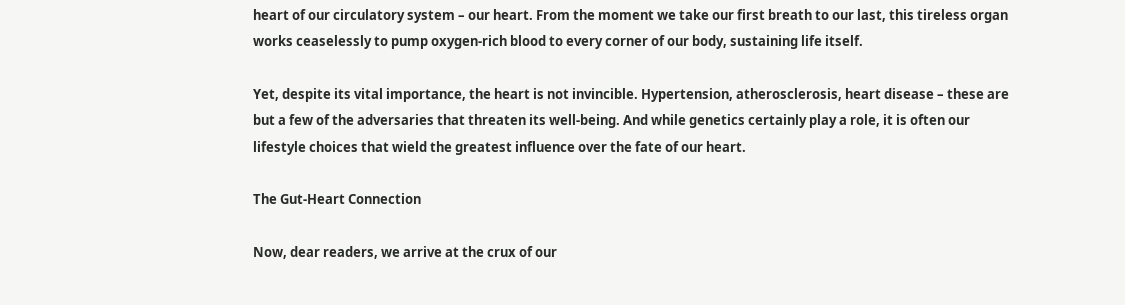heart of our circulatory system – our heart. From the moment we take our first breath to our last, this tireless organ works ceaselessly to pump oxygen-rich blood to every corner of our body, sustaining life itself.

Yet, despite its vital importance, the heart is not invincible. Hypertension, atherosclerosis, heart disease – these are but a few of the adversaries that threaten its well-being. And while genetics certainly play a role, it is often our lifestyle choices that wield the greatest influence over the fate of our heart.

The Gut-Heart Connection

Now, dear readers, we arrive at the crux of our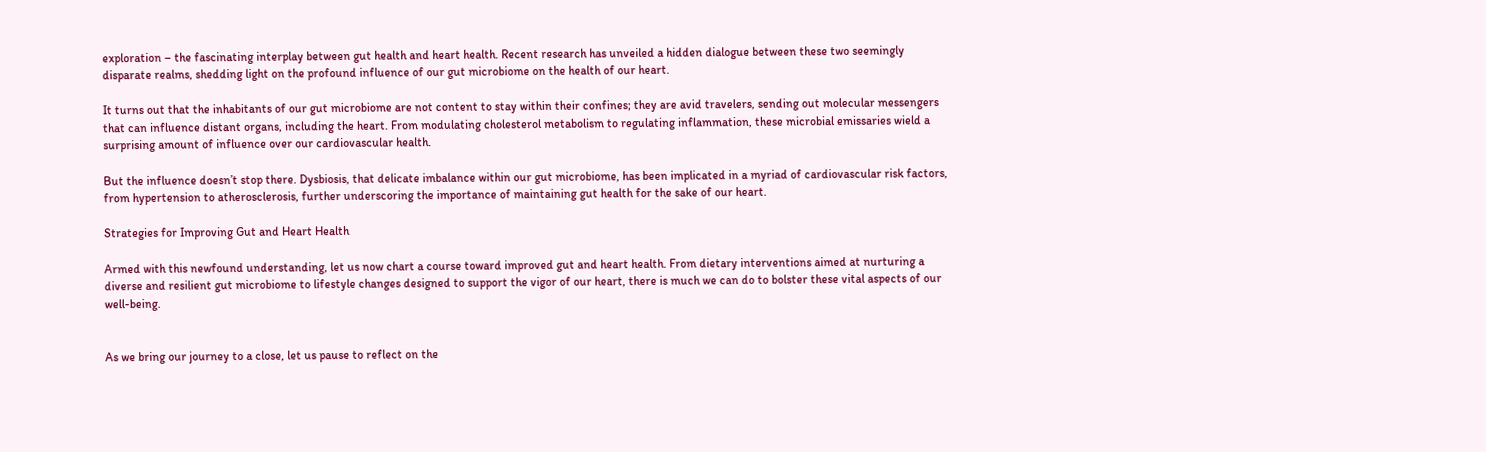exploration – the fascinating interplay between gut health and heart health. Recent research has unveiled a hidden dialogue between these two seemingly disparate realms, shedding light on the profound influence of our gut microbiome on the health of our heart.

It turns out that the inhabitants of our gut microbiome are not content to stay within their confines; they are avid travelers, sending out molecular messengers that can influence distant organs, including the heart. From modulating cholesterol metabolism to regulating inflammation, these microbial emissaries wield a surprising amount of influence over our cardiovascular health.

But the influence doesn’t stop there. Dysbiosis, that delicate imbalance within our gut microbiome, has been implicated in a myriad of cardiovascular risk factors, from hypertension to atherosclerosis, further underscoring the importance of maintaining gut health for the sake of our heart.

Strategies for Improving Gut and Heart Health

Armed with this newfound understanding, let us now chart a course toward improved gut and heart health. From dietary interventions aimed at nurturing a diverse and resilient gut microbiome to lifestyle changes designed to support the vigor of our heart, there is much we can do to bolster these vital aspects of our well-being.


As we bring our journey to a close, let us pause to reflect on the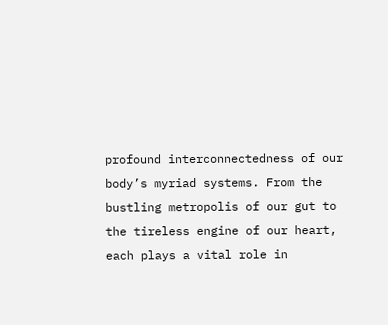profound interconnectedness of our body’s myriad systems. From the bustling metropolis of our gut to the tireless engine of our heart, each plays a vital role in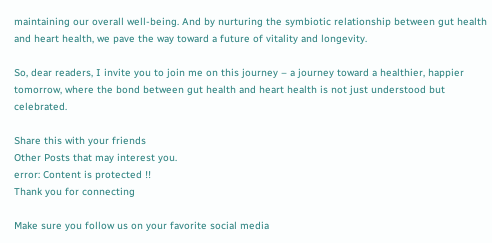maintaining our overall well-being. And by nurturing the symbiotic relationship between gut health and heart health, we pave the way toward a future of vitality and longevity.

So, dear readers, I invite you to join me on this journey – a journey toward a healthier, happier tomorrow, where the bond between gut health and heart health is not just understood but celebrated.

Share this with your friends
Other Posts that may interest you.
error: Content is protected !!
Thank you for connecting

Make sure you follow us on your favorite social media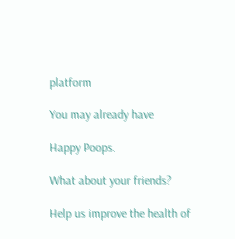platform

You may already have

Happy Poops.

What about your friends?

Help us improve the health of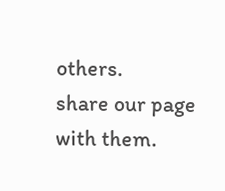others.
share our page with them.